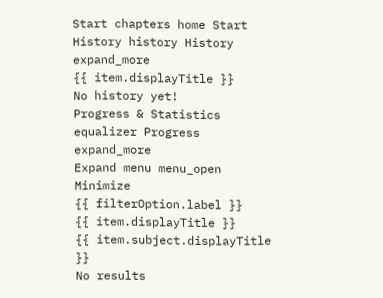Start chapters home Start History history History expand_more
{{ item.displayTitle }}
No history yet!
Progress & Statistics equalizer Progress expand_more
Expand menu menu_open Minimize
{{ filterOption.label }}
{{ item.displayTitle }}
{{ item.subject.displayTitle }}
No results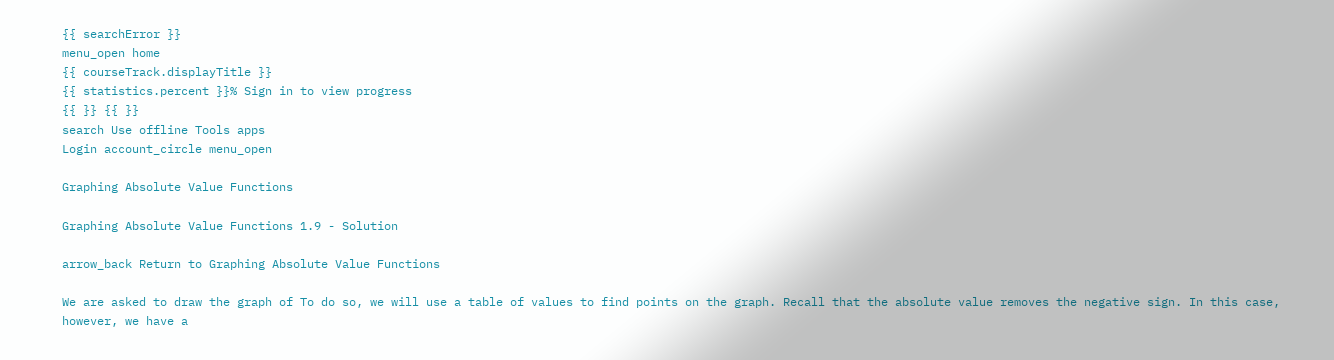{{ searchError }}
menu_open home
{{ courseTrack.displayTitle }}
{{ statistics.percent }}% Sign in to view progress
{{ }} {{ }}
search Use offline Tools apps
Login account_circle menu_open

Graphing Absolute Value Functions

Graphing Absolute Value Functions 1.9 - Solution

arrow_back Return to Graphing Absolute Value Functions

We are asked to draw the graph of To do so, we will use a table of values to find points on the graph. Recall that the absolute value removes the negative sign. In this case, however, we have a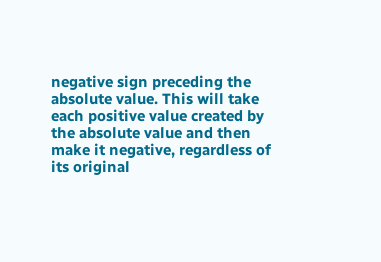negative sign preceding the absolute value. This will take each positive value created by the absolute value and then make it negative, regardless of its original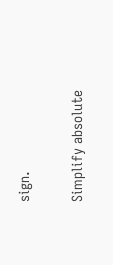sign.

Simplify absolute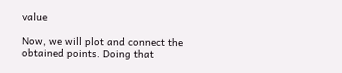value

Now, we will plot and connect the obtained points. Doing that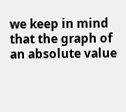we keep in mind that the graph of an absolute value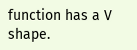function has a V shape.